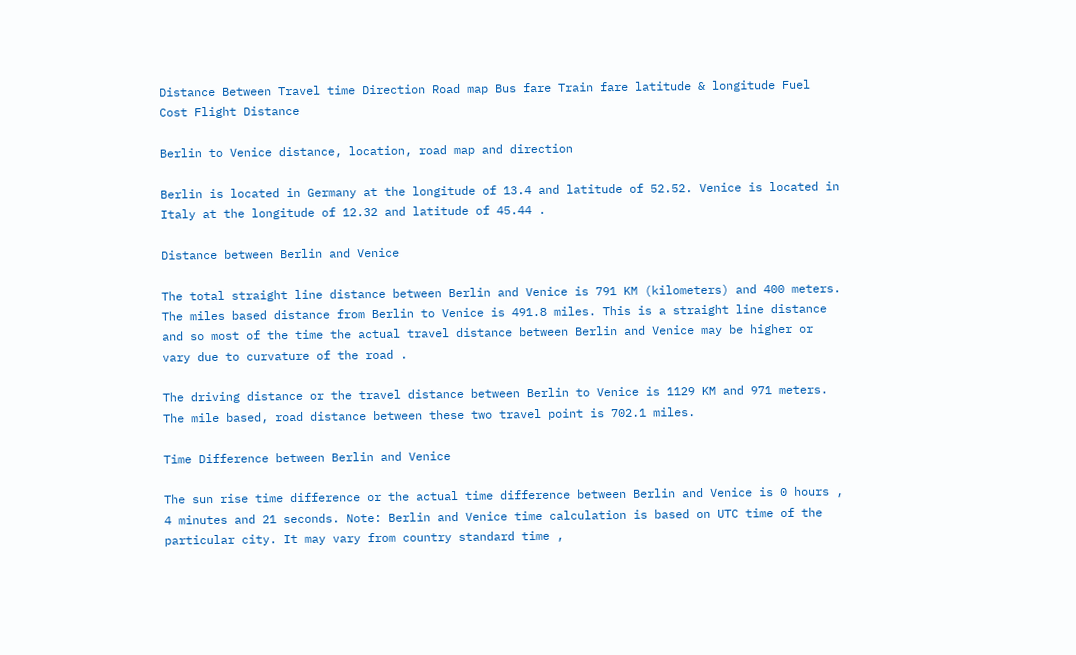Distance Between Travel time Direction Road map Bus fare Train fare latitude & longitude Fuel Cost Flight Distance

Berlin to Venice distance, location, road map and direction

Berlin is located in Germany at the longitude of 13.4 and latitude of 52.52. Venice is located in Italy at the longitude of 12.32 and latitude of 45.44 .

Distance between Berlin and Venice

The total straight line distance between Berlin and Venice is 791 KM (kilometers) and 400 meters. The miles based distance from Berlin to Venice is 491.8 miles. This is a straight line distance and so most of the time the actual travel distance between Berlin and Venice may be higher or vary due to curvature of the road .

The driving distance or the travel distance between Berlin to Venice is 1129 KM and 971 meters. The mile based, road distance between these two travel point is 702.1 miles.

Time Difference between Berlin and Venice

The sun rise time difference or the actual time difference between Berlin and Venice is 0 hours , 4 minutes and 21 seconds. Note: Berlin and Venice time calculation is based on UTC time of the particular city. It may vary from country standard time ,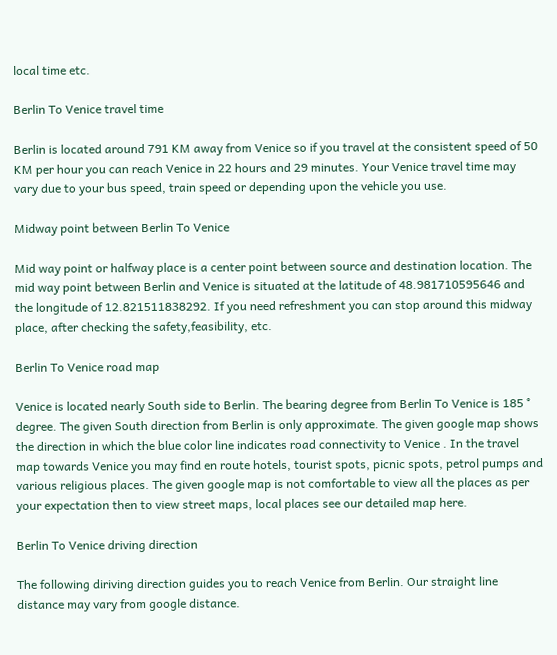local time etc.

Berlin To Venice travel time

Berlin is located around 791 KM away from Venice so if you travel at the consistent speed of 50 KM per hour you can reach Venice in 22 hours and 29 minutes. Your Venice travel time may vary due to your bus speed, train speed or depending upon the vehicle you use.

Midway point between Berlin To Venice

Mid way point or halfway place is a center point between source and destination location. The mid way point between Berlin and Venice is situated at the latitude of 48.981710595646 and the longitude of 12.821511838292. If you need refreshment you can stop around this midway place, after checking the safety,feasibility, etc.

Berlin To Venice road map

Venice is located nearly South side to Berlin. The bearing degree from Berlin To Venice is 185 ° degree. The given South direction from Berlin is only approximate. The given google map shows the direction in which the blue color line indicates road connectivity to Venice . In the travel map towards Venice you may find en route hotels, tourist spots, picnic spots, petrol pumps and various religious places. The given google map is not comfortable to view all the places as per your expectation then to view street maps, local places see our detailed map here.

Berlin To Venice driving direction

The following diriving direction guides you to reach Venice from Berlin. Our straight line distance may vary from google distance.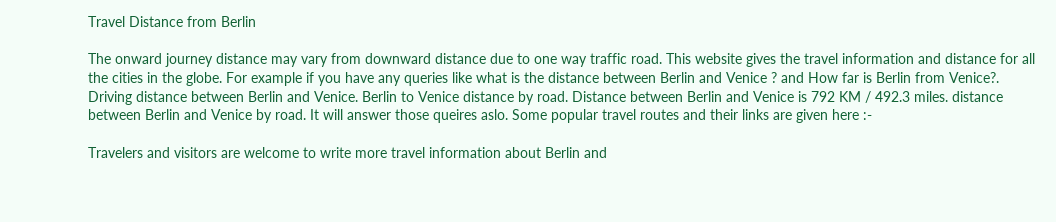Travel Distance from Berlin

The onward journey distance may vary from downward distance due to one way traffic road. This website gives the travel information and distance for all the cities in the globe. For example if you have any queries like what is the distance between Berlin and Venice ? and How far is Berlin from Venice?. Driving distance between Berlin and Venice. Berlin to Venice distance by road. Distance between Berlin and Venice is 792 KM / 492.3 miles. distance between Berlin and Venice by road. It will answer those queires aslo. Some popular travel routes and their links are given here :-

Travelers and visitors are welcome to write more travel information about Berlin and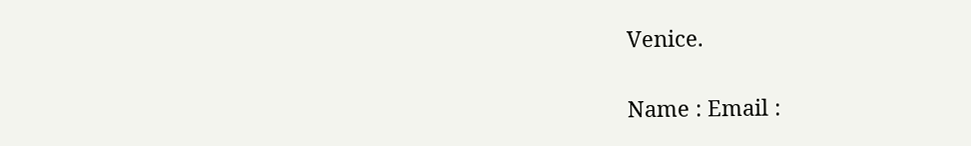Venice.

Name : Email :